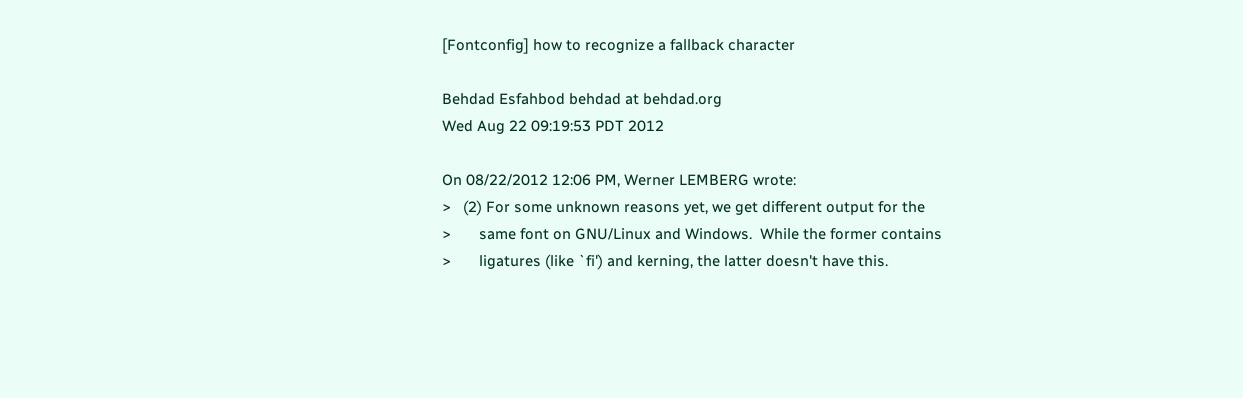[Fontconfig] how to recognize a fallback character

Behdad Esfahbod behdad at behdad.org
Wed Aug 22 09:19:53 PDT 2012

On 08/22/2012 12:06 PM, Werner LEMBERG wrote:
>   (2) For some unknown reasons yet, we get different output for the
>       same font on GNU/Linux and Windows.  While the former contains
>       ligatures (like `fi') and kerning, the latter doesn't have this.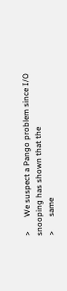>       We suspect a Pango problem since I/O snooping has shown that the
>       same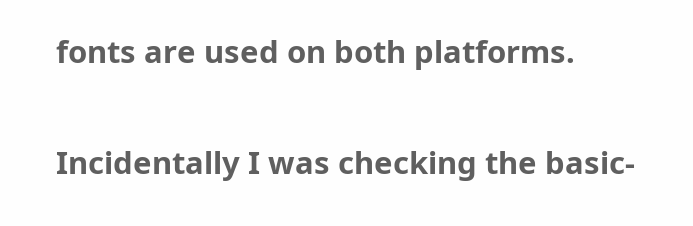fonts are used on both platforms.

Incidentally I was checking the basic-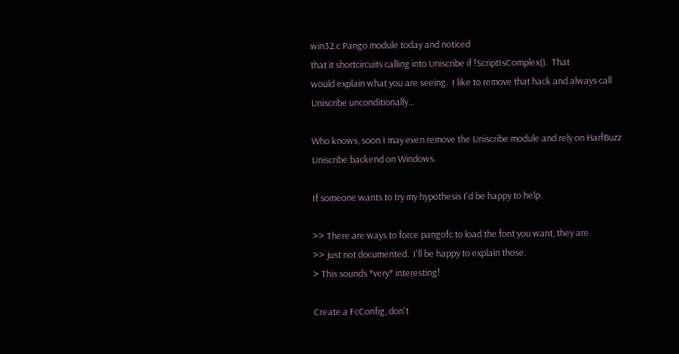win32.c Pango module today and noticed
that it shortcircuits calling into Uniscribe if !ScriptIsComplex().  That
would explain what you are seeing.  I like to remove that hack and always call
Uniscribe unconditionally...

Who knows, soon I may even remove the Uniscribe module and rely on HarfBuzz
Uniscribe backend on Windows.

If someone wants to try my hypothesis I'd be happy to help.

>> There are ways to force pangofc to load the font you want, they are
>> just not documented.  I'll be happy to explain those.
> This sounds *very* interesting!

Create a FcConfig, don't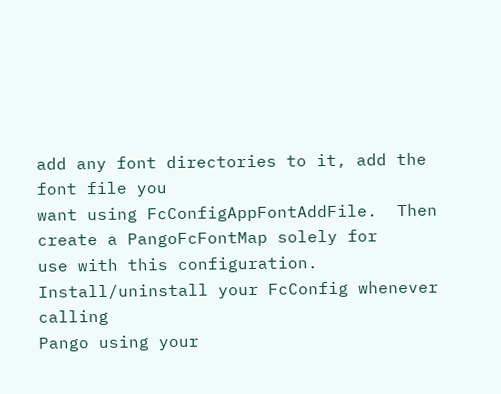add any font directories to it, add the font file you
want using FcConfigAppFontAddFile.  Then create a PangoFcFontMap solely for
use with this configuration.  Install/uninstall your FcConfig whenever calling
Pango using your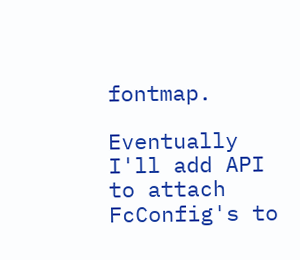fontmap.

Eventually I'll add API to attach FcConfig's to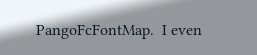PangoFcFontMap.  I even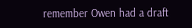remember Owen had a draft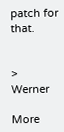patch for that.


>     Werner

More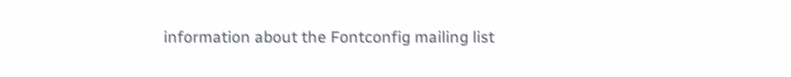information about the Fontconfig mailing list